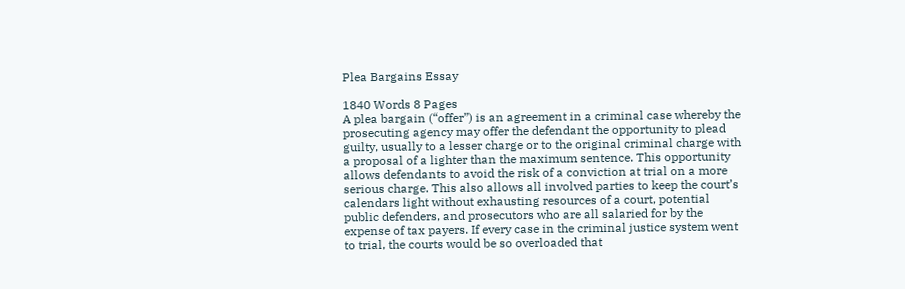Plea Bargains Essay

1840 Words 8 Pages
A plea bargain (“offer”) is an agreement in a criminal case whereby the prosecuting agency may offer the defendant the opportunity to plead guilty, usually to a lesser charge or to the original criminal charge with a proposal of a lighter than the maximum sentence. This opportunity allows defendants to avoid the risk of a conviction at trial on a more serious charge. This also allows all involved parties to keep the court’s calendars light without exhausting resources of a court, potential public defenders, and prosecutors who are all salaried for by the expense of tax payers. If every case in the criminal justice system went to trial, the courts would be so overloaded that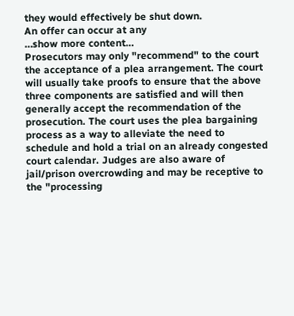they would effectively be shut down.
An offer can occur at any
…show more content…
Prosecutors may only "recommend" to the court the acceptance of a plea arrangement. The court will usually take proofs to ensure that the above three components are satisfied and will then generally accept the recommendation of the prosecution. The court uses the plea bargaining process as a way to alleviate the need to schedule and hold a trial on an already congested court calendar. Judges are also aware of jail/prison overcrowding and may be receptive to the "processing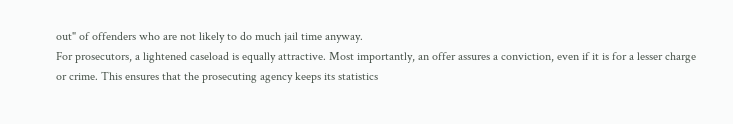out" of offenders who are not likely to do much jail time anyway.
For prosecutors, a lightened caseload is equally attractive. Most importantly, an offer assures a conviction, even if it is for a lesser charge or crime. This ensures that the prosecuting agency keeps its statistics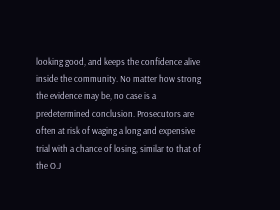looking good, and keeps the confidence alive inside the community. No matter how strong the evidence may be, no case is a predetermined conclusion. Prosecutors are often at risk of waging a long and expensive trial with a chance of losing, similar to that of the O.J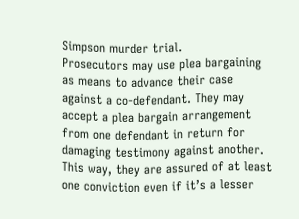Simpson murder trial.
Prosecutors may use plea bargaining as means to advance their case against a co-defendant. They may accept a plea bargain arrangement from one defendant in return for damaging testimony against another. This way, they are assured of at least one conviction even if it’s a lesser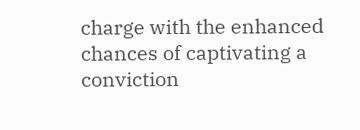charge with the enhanced chances of captivating a conviction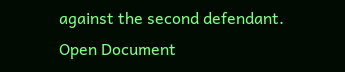against the second defendant.
Open Document